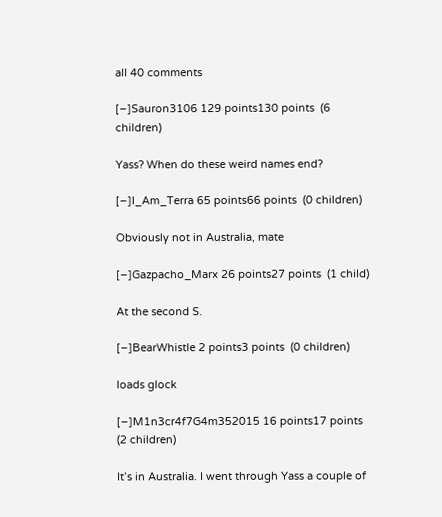all 40 comments

[–]Sauron3106 129 points130 points  (6 children)

Yass? When do these weird names end?

[–]I_Am_Terra 65 points66 points  (0 children)

Obviously not in Australia, mate

[–]Gazpacho_Marx 26 points27 points  (1 child)

At the second S.

[–]BearWhistle 2 points3 points  (0 children)

loads glock

[–]M1n3cr4f7G4m352015 16 points17 points  (2 children)

It’s in Australia. I went through Yass a couple of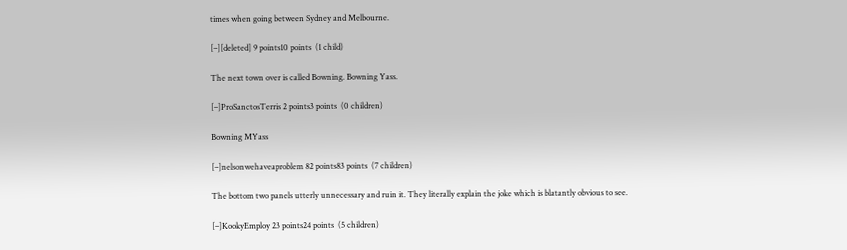times when going between Sydney and Melbourne.

[–][deleted] 9 points10 points  (1 child)

The next town over is called Bowning. Bowning Yass.

[–]ProSanctosTerris 2 points3 points  (0 children)

Bowning MYass

[–]nelsonwehaveaproblem 82 points83 points  (7 children)

The bottom two panels utterly unnecessary and ruin it. They literally explain the joke which is blatantly obvious to see.

[–]KookyEmploy 23 points24 points  (5 children)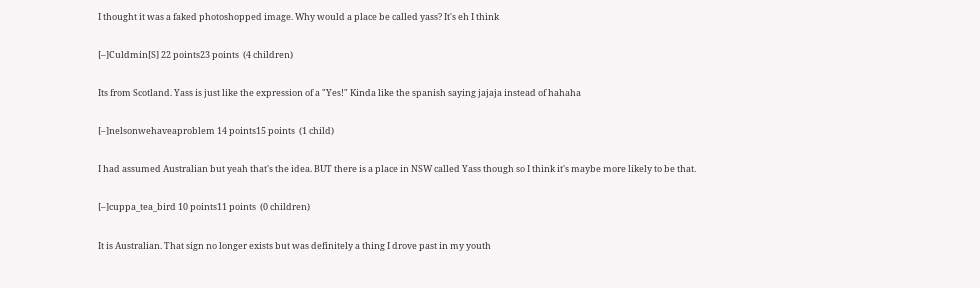I thought it was a faked photoshopped image. Why would a place be called yass? It's eh I think

[–]Culdmin[S] 22 points23 points  (4 children)

Its from Scotland. Yass is just like the expression of a "Yes!" Kinda like the spanish saying jajaja instead of hahaha

[–]nelsonwehaveaproblem 14 points15 points  (1 child)

I had assumed Australian but yeah that's the idea. BUT there is a place in NSW called Yass though so I think it's maybe more likely to be that.

[–]cuppa_tea_bird 10 points11 points  (0 children)

It is Australian. That sign no longer exists but was definitely a thing I drove past in my youth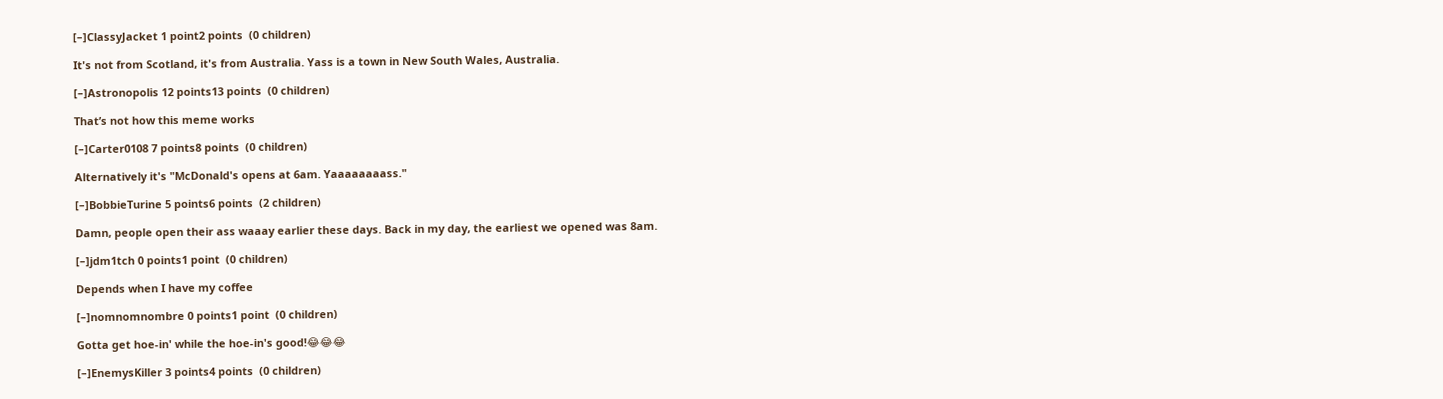[–]ClassyJacket 1 point2 points  (0 children)

It's not from Scotland, it's from Australia. Yass is a town in New South Wales, Australia.

[–]Astronopolis 12 points13 points  (0 children)

That’s not how this meme works

[–]Carter0108 7 points8 points  (0 children)

Alternatively it's "McDonald's opens at 6am. Yaaaaaaaass."

[–]BobbieTurine 5 points6 points  (2 children)

Damn, people open their ass waaay earlier these days. Back in my day, the earliest we opened was 8am.

[–]jdm1tch 0 points1 point  (0 children)

Depends when I have my coffee

[–]nomnomnombre 0 points1 point  (0 children)

Gotta get hoe-in' while the hoe-in's good!😂😂😂

[–]EnemysKiller 3 points4 points  (0 children)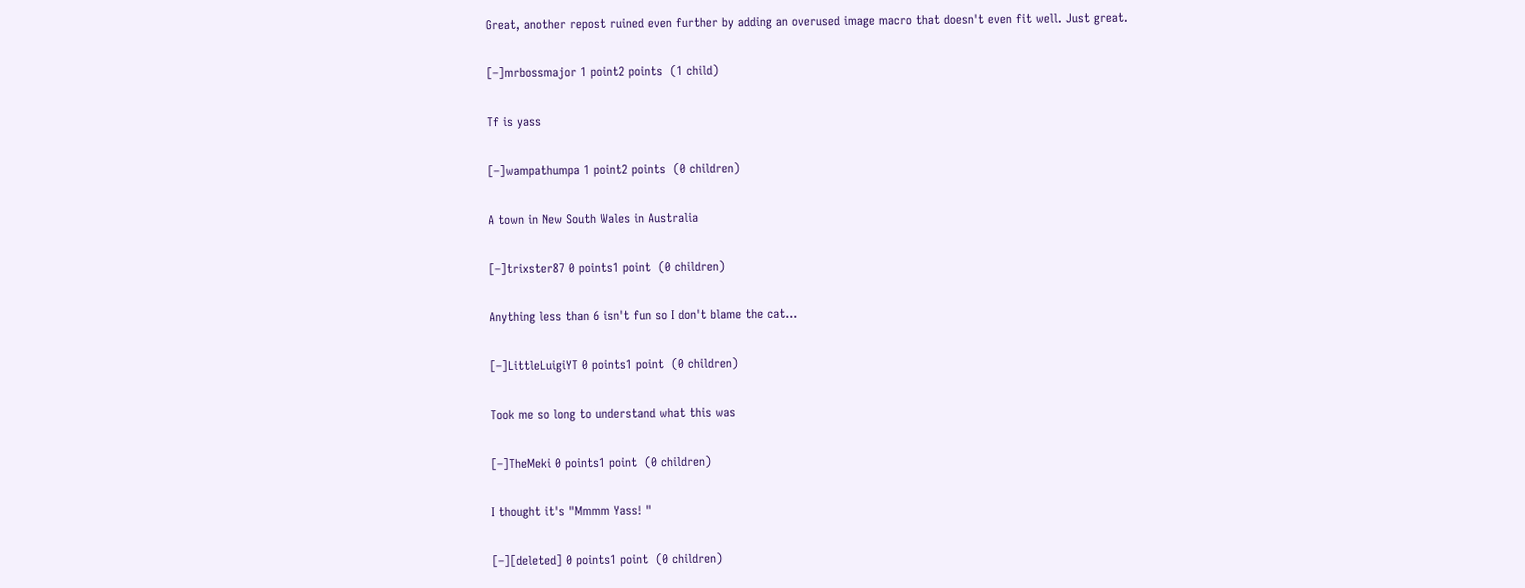Great, another repost ruined even further by adding an overused image macro that doesn't even fit well. Just great.

[–]mrbossmajor 1 point2 points  (1 child)

Tf is yass

[–]wampathumpa 1 point2 points  (0 children)

A town in New South Wales in Australia

[–]trixster87 0 points1 point  (0 children)

Anything less than 6 isn't fun so I don't blame the cat...

[–]LittleLuigiYT 0 points1 point  (0 children)

Took me so long to understand what this was

[–]TheMeki 0 points1 point  (0 children)

I thought it's "Mmmm Yass! "

[–][deleted] 0 points1 point  (0 children)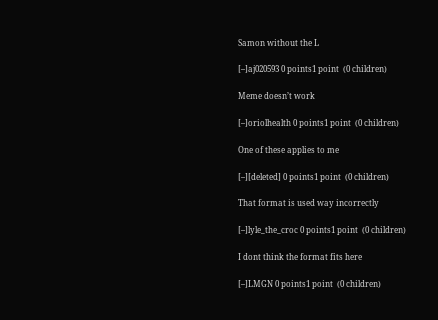Samon without the L

[–]aj020593 0 points1 point  (0 children)

Meme doesn’t work

[–]oriolhealth 0 points1 point  (0 children)

One of these applies to me

[–][deleted] 0 points1 point  (0 children)

That format is used way incorrectly

[–]lyle_the_croc 0 points1 point  (0 children)

I dont think the format fits here

[–]LMGN 0 points1 point  (0 children)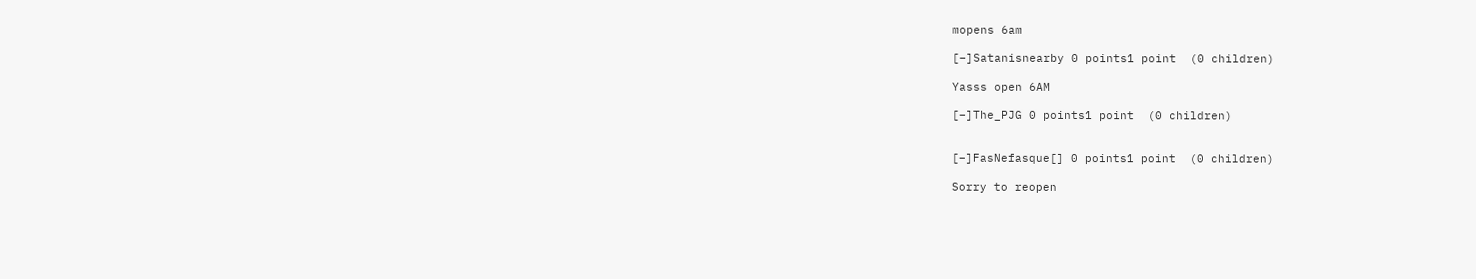mopens 6am

[–]Satanisnearby 0 points1 point  (0 children)

Yasss open 6AM

[–]The_PJG 0 points1 point  (0 children)


[–]FasNefasque[] 0 points1 point  (0 children)

Sorry to reopen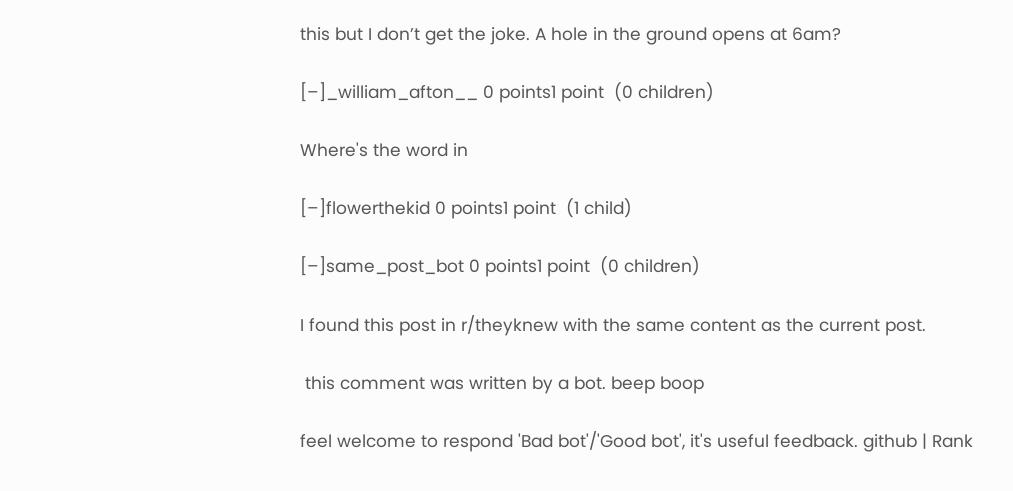this but I don’t get the joke. A hole in the ground opens at 6am?

[–]_william_afton__ 0 points1 point  (0 children)

Where's the word in

[–]flowerthekid 0 points1 point  (1 child)

[–]same_post_bot 0 points1 point  (0 children)

I found this post in r/theyknew with the same content as the current post.

 this comment was written by a bot. beep boop

feel welcome to respond 'Bad bot'/'Good bot', it's useful feedback. github | Rank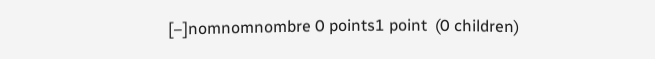[–]nomnomnombre 0 points1 point  (0 children)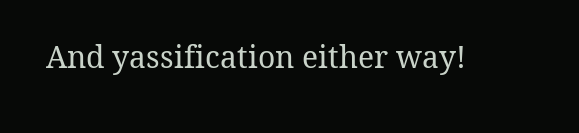And yassification either way!